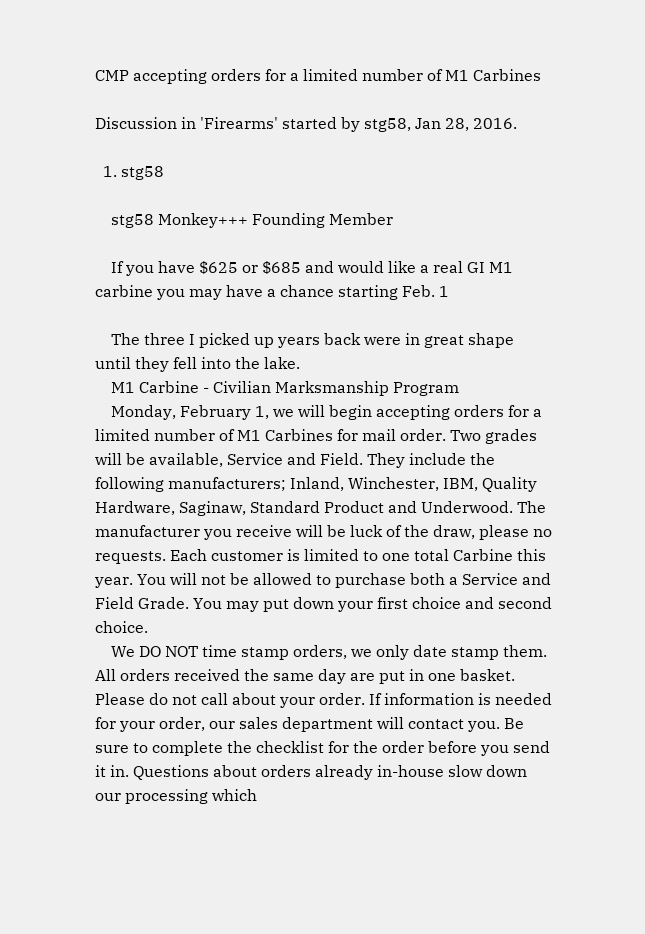CMP accepting orders for a limited number of M1 Carbines

Discussion in 'Firearms' started by stg58, Jan 28, 2016.

  1. stg58

    stg58 Monkey+++ Founding Member

    If you have $625 or $685 and would like a real GI M1 carbine you may have a chance starting Feb. 1

    The three I picked up years back were in great shape until they fell into the lake.
    M1 Carbine - Civilian Marksmanship Program
    Monday, February 1, we will begin accepting orders for a limited number of M1 Carbines for mail order. Two grades will be available, Service and Field. They include the following manufacturers; Inland, Winchester, IBM, Quality Hardware, Saginaw, Standard Product and Underwood. The manufacturer you receive will be luck of the draw, please no requests. Each customer is limited to one total Carbine this year. You will not be allowed to purchase both a Service and Field Grade. You may put down your first choice and second choice.
    We DO NOT time stamp orders, we only date stamp them. All orders received the same day are put in one basket. Please do not call about your order. If information is needed for your order, our sales department will contact you. Be sure to complete the checklist for the order before you send it in. Questions about orders already in-house slow down our processing which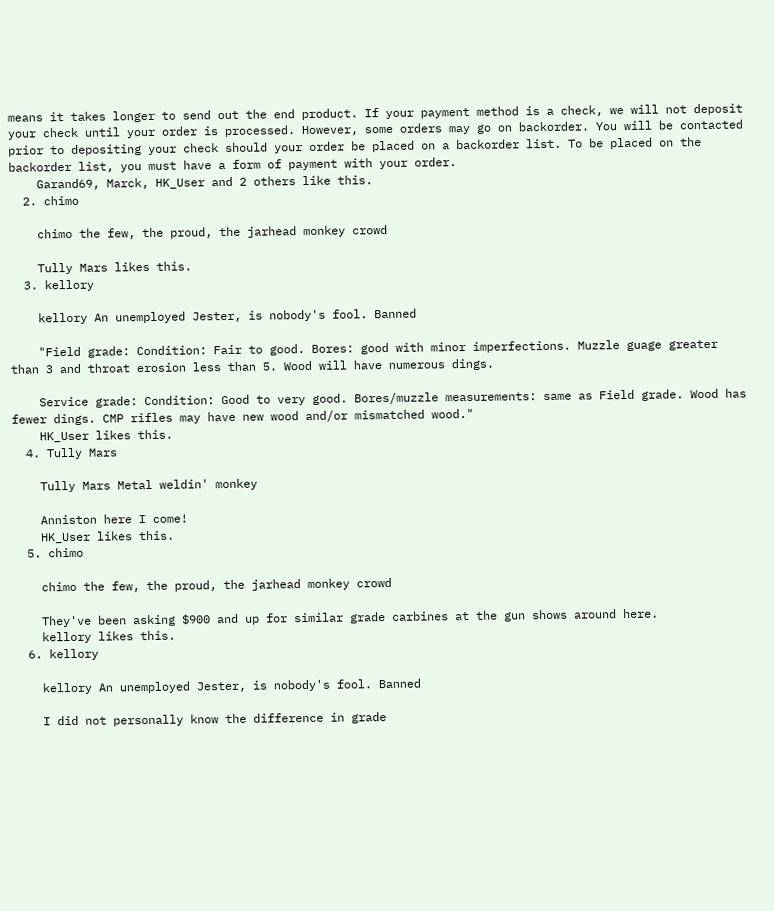means it takes longer to send out the end product. If your payment method is a check, we will not deposit your check until your order is processed. However, some orders may go on backorder. You will be contacted prior to depositing your check should your order be placed on a backorder list. To be placed on the backorder list, you must have a form of payment with your order.
    Garand69, Marck, HK_User and 2 others like this.
  2. chimo

    chimo the few, the proud, the jarhead monkey crowd

    Tully Mars likes this.
  3. kellory

    kellory An unemployed Jester, is nobody's fool. Banned

    "Field grade: Condition: Fair to good. Bores: good with minor imperfections. Muzzle guage greater than 3 and throat erosion less than 5. Wood will have numerous dings.

    Service grade: Condition: Good to very good. Bores/muzzle measurements: same as Field grade. Wood has fewer dings. CMP rifles may have new wood and/or mismatched wood."
    HK_User likes this.
  4. Tully Mars

    Tully Mars Metal weldin' monkey

    Anniston here I come!
    HK_User likes this.
  5. chimo

    chimo the few, the proud, the jarhead monkey crowd

    They've been asking $900 and up for similar grade carbines at the gun shows around here.
    kellory likes this.
  6. kellory

    kellory An unemployed Jester, is nobody's fool. Banned

    I did not personally know the difference in grade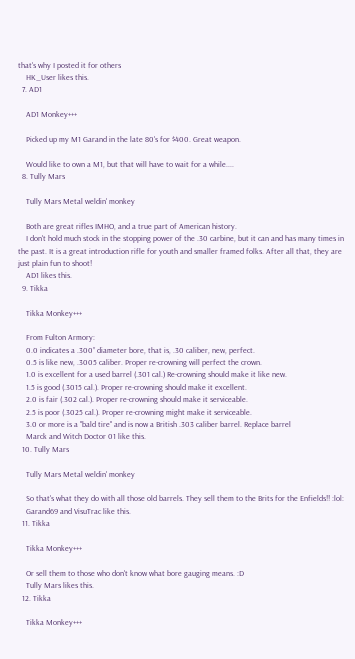that's why I posted it for others
    HK_User likes this.
  7. AD1

    AD1 Monkey+++

    Picked up my M1 Garand in the late 80's for $400. Great weapon.

    Would like to own a M1, but that will have to wait for a while....
  8. Tully Mars

    Tully Mars Metal weldin' monkey

    Both are great rifles IMHO, and a true part of American history.
    I don't hold much stock in the stopping power of the .30 carbine, but it can and has many times in the past. It is a great introduction rifle for youth and smaller framed folks. After all that, they are just plain fun to shoot!
    AD1 likes this.
  9. Tikka

    Tikka Monkey+++

    From Fulton Armory:
    0.0 indicates a .300” diameter bore, that is, .30 caliber, new, perfect.
    0.5 is like new, .3005 caliber. Proper re-crowning will perfect the crown.
    1.0 is excellent for a used barrel (.301 cal.) Re-crowning should make it like new.
    1.5 is good (.3015 cal.). Proper re-crowning should make it excellent.
    2.0 is fair (.302 cal.). Proper re-crowning should make it serviceable.
    2.5 is poor (.3025 cal.). Proper re-crowning might make it serviceable.
    3.0 or more is a "bald tire" and is now a British .303 caliber barrel. Replace barrel
    Marck and Witch Doctor 01 like this.
  10. Tully Mars

    Tully Mars Metal weldin' monkey

    So that's what they do with all those old barrels. They sell them to the Brits for the Enfields!! :lol:
    Garand69 and VisuTrac like this.
  11. Tikka

    Tikka Monkey+++

    Or sell them to those who don't know what bore gauging means. :D
    Tully Mars likes this.
  12. Tikka

    Tikka Monkey+++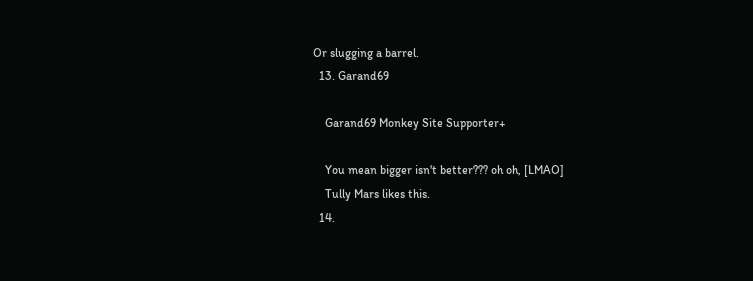Or slugging a barrel.
  13. Garand69

    Garand69 Monkey Site Supporter+

    You mean bigger isn't better??? oh oh, [LMAO]
    Tully Mars likes this.
  14.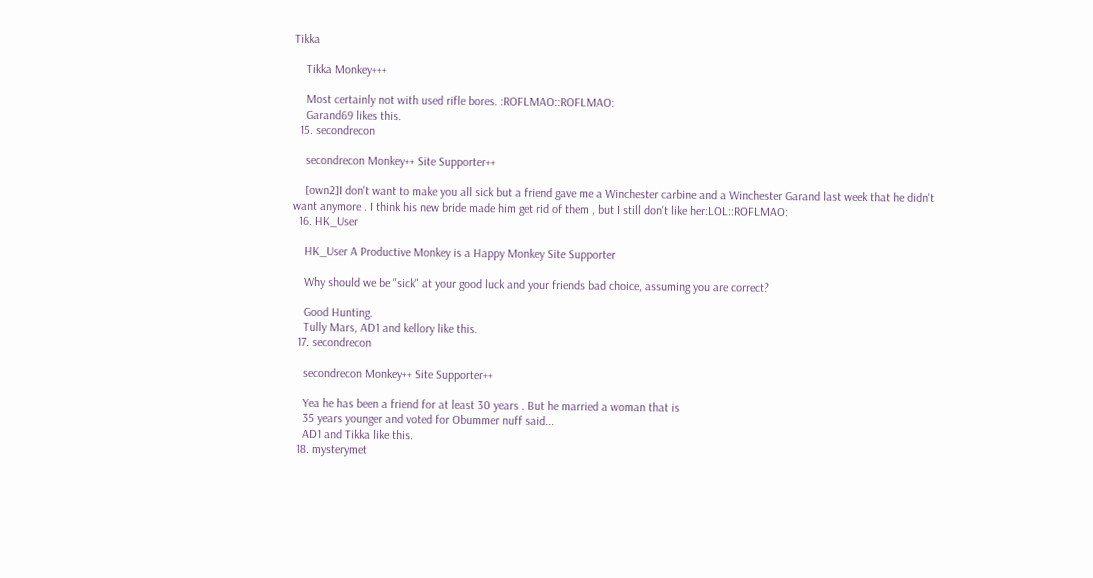Tikka

    Tikka Monkey+++

    Most certainly not with used rifle bores. :ROFLMAO::ROFLMAO:
    Garand69 likes this.
  15. secondrecon

    secondrecon Monkey++ Site Supporter++

    [own2]I don't want to make you all sick but a friend gave me a Winchester carbine and a Winchester Garand last week that he didn't want anymore . I think his new bride made him get rid of them , but I still don't like her:LOL::ROFLMAO:
  16. HK_User

    HK_User A Productive Monkey is a Happy Monkey Site Supporter

    Why should we be "sick" at your good luck and your friends bad choice, assuming you are correct?

    Good Hunting.
    Tully Mars, AD1 and kellory like this.
  17. secondrecon

    secondrecon Monkey++ Site Supporter++

    Yea he has been a friend for at least 30 years . But he married a woman that is
    35 years younger and voted for Obummer nuff said...
    AD1 and Tikka like this.
  18. mysterymet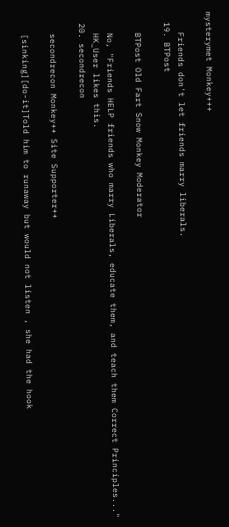mysterymet Monkey+++

    Friends don't let friends marry liberals.
  19. BTPost

    BTPost Old Fart Snow Monkey Moderator

    No, "Friends HELP friends who marry Liberals, educate them, and teach them Correct Principles..."
    HK_User likes this.
  20. secondrecon

    secondrecon Monkey++ Site Supporter++

    [sinking][do-it]Told him to runaway but would not listen , she had the hook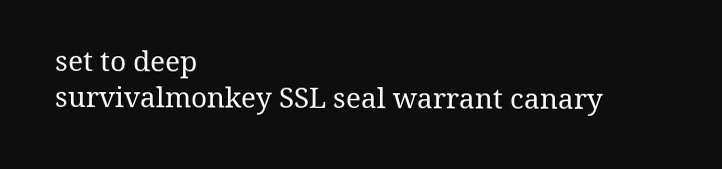set to deep
survivalmonkey SSL seal warrant canary